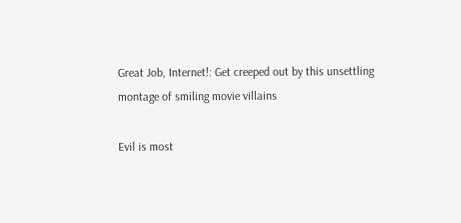Great Job, Internet!: Get creeped out by this unsettling montage of smiling movie villains

Evil is most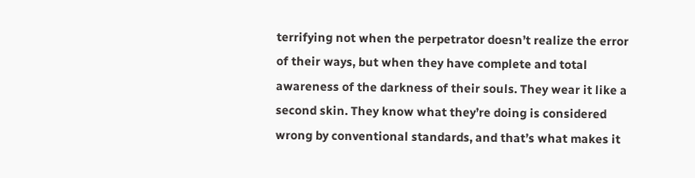terrifying not when the perpetrator doesn’t realize the error of their ways, but when they have complete and total awareness of the darkness of their souls. They wear it like a second skin. They know what they’re doing is considered wrong by conventional standards, and that’s what makes it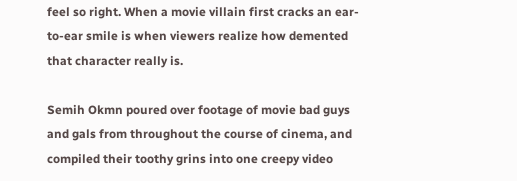feel so right. When a movie villain first cracks an ear-to-ear smile is when viewers realize how demented that character really is.

Semih Okmn poured over footage of movie bad guys and gals from throughout the course of cinema, and compiled their toothy grins into one creepy video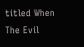titled When The Evil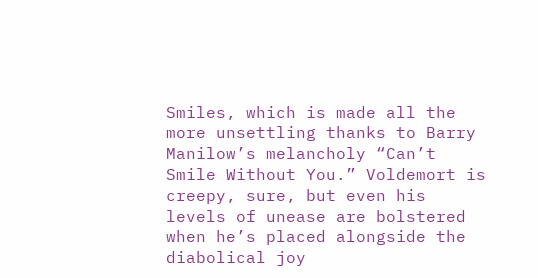Smiles, which is made all the more unsettling thanks to Barry Manilow’s melancholy “Can’t Smile Without You.” Voldemort is creepy, sure, but even his levels of unease are bolstered when he’s placed alongside the diabolical joy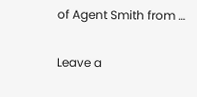of Agent Smith from …

Leave a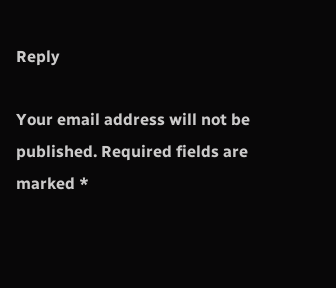Reply

Your email address will not be published. Required fields are marked *